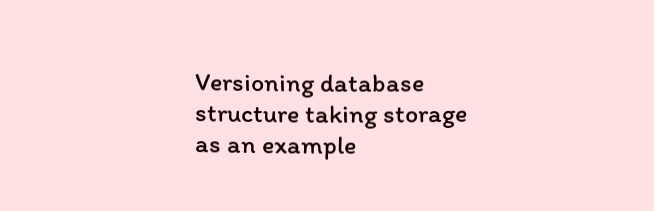Versioning database structure taking storage as an example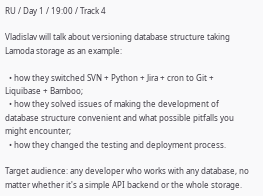RU / Day 1 / 19:00 / Track 4

Vladislav will talk about versioning database structure taking Lamoda storage as an example:

  • how they switched SVN + Python + Jira + cron to Git + Liquibase + Bamboo;
  • how they solved issues of making the development of database structure convenient and what possible pitfalls you might encounter;
  • how they changed the testing and deployment process.

Target audience: any developer who works with any database, no matter whether it's a simple API backend or the whole storage.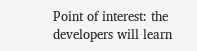Point of interest: the developers will learn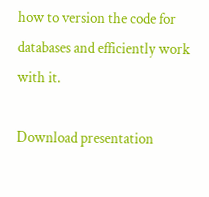how to version the code for databases and efficiently work with it.

Download presentation